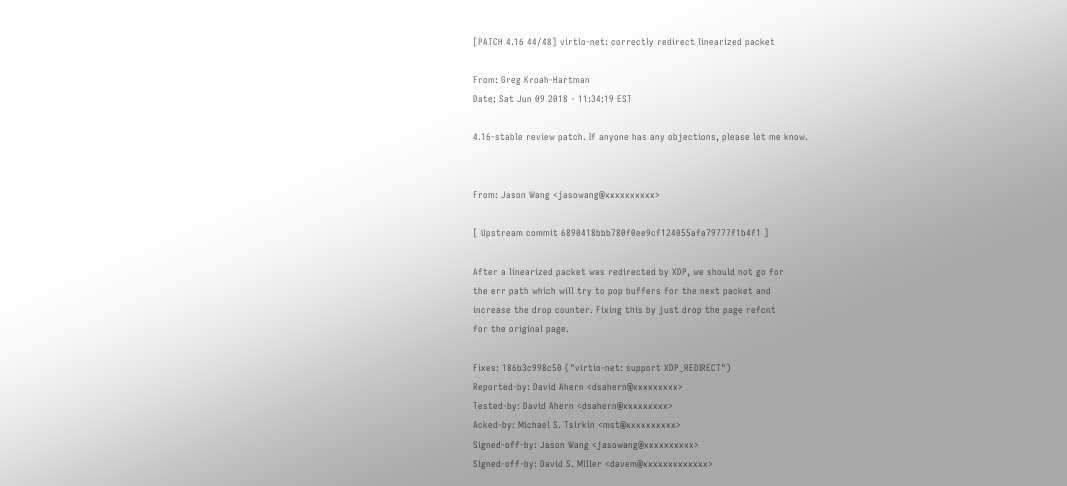[PATCH 4.16 44/48] virtio-net: correctly redirect linearized packet

From: Greg Kroah-Hartman
Date: Sat Jun 09 2018 - 11:34:19 EST

4.16-stable review patch. If anyone has any objections, please let me know.


From: Jason Wang <jasowang@xxxxxxxxxx>

[ Upstream commit 6890418bbb780f0ee9cf124055afa79777f1b4f1 ]

After a linearized packet was redirected by XDP, we should not go for
the err path which will try to pop buffers for the next packet and
increase the drop counter. Fixing this by just drop the page refcnt
for the original page.

Fixes: 186b3c998c50 ("virtio-net: support XDP_REDIRECT")
Reported-by: David Ahern <dsahern@xxxxxxxxx>
Tested-by: David Ahern <dsahern@xxxxxxxxx>
Acked-by: Michael S. Tsirkin <mst@xxxxxxxxxx>
Signed-off-by: Jason Wang <jasowang@xxxxxxxxxx>
Signed-off-by: David S. Miller <davem@xxxxxxxxxxxxx>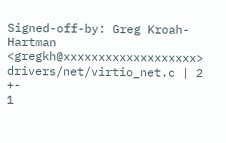Signed-off-by: Greg Kroah-Hartman <gregkh@xxxxxxxxxxxxxxxxxxx>
drivers/net/virtio_net.c | 2 +-
1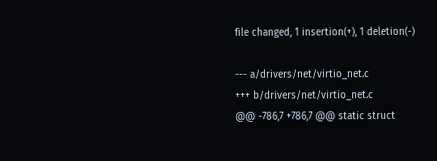file changed, 1 insertion(+), 1 deletion(-)

--- a/drivers/net/virtio_net.c
+++ b/drivers/net/virtio_net.c
@@ -786,7 +786,7 @@ static struct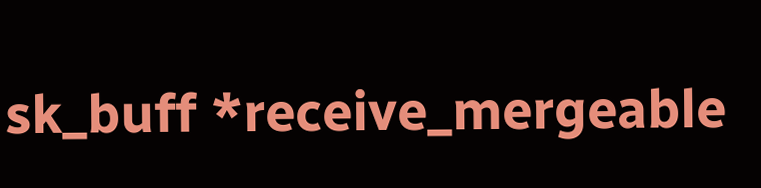sk_buff *receive_mergeable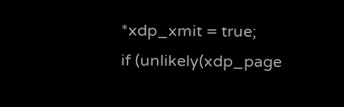*xdp_xmit = true;
if (unlikely(xdp_page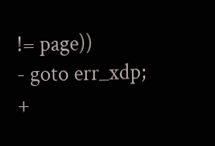!= page))
- goto err_xdp;
+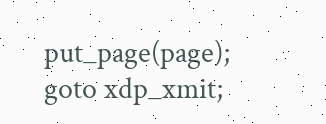put_page(page);
goto xdp_xmit;